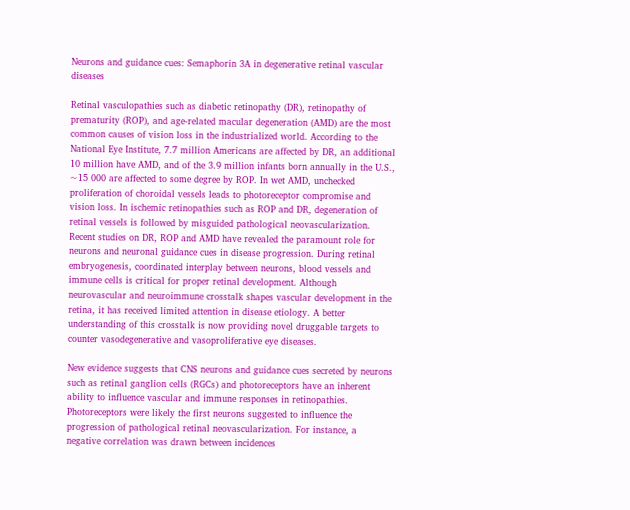Neurons and guidance cues: Semaphorin 3A in degenerative retinal vascular diseases

Retinal vasculopathies such as diabetic retinopathy (DR), retinopathy of prematurity (ROP), and age-related macular degeneration (AMD) are the most common causes of vision loss in the industrialized world. According to the National Eye Institute, 7.7 million Americans are affected by DR, an additional 10 million have AMD, and of the 3.9 million infants born annually in the U.S., ~15 000 are affected to some degree by ROP. In wet AMD, unchecked proliferation of choroidal vessels leads to photoreceptor compromise and vision loss. In ischemic retinopathies such as ROP and DR, degeneration of retinal vessels is followed by misguided pathological neovascularization. Recent studies on DR, ROP and AMD have revealed the paramount role for neurons and neuronal guidance cues in disease progression. During retinal embryogenesis, coordinated interplay between neurons, blood vessels and immune cells is critical for proper retinal development. Although neurovascular and neuroimmune crosstalk shapes vascular development in the retina, it has received limited attention in disease etiology. A better understanding of this crosstalk is now providing novel druggable targets to counter vasodegenerative and vasoproliferative eye diseases.

New evidence suggests that CNS neurons and guidance cues secreted by neurons such as retinal ganglion cells (RGCs) and photoreceptors have an inherent ability to influence vascular and immune responses in retinopathies. Photoreceptors were likely the first neurons suggested to influence the progression of pathological retinal neovascularization. For instance, a negative correlation was drawn between incidences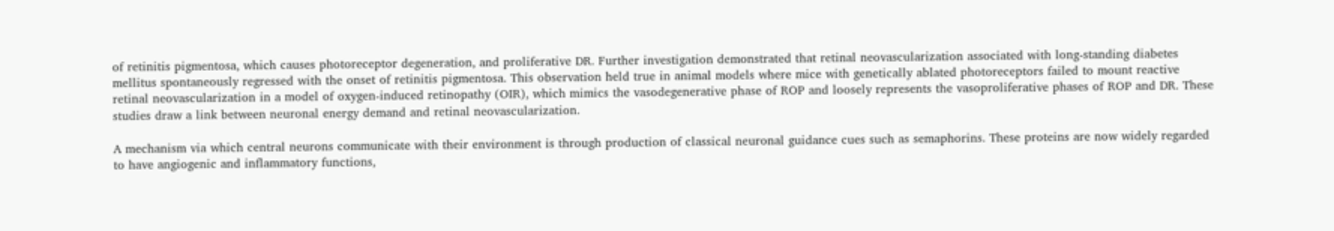of retinitis pigmentosa, which causes photoreceptor degeneration, and proliferative DR. Further investigation demonstrated that retinal neovascularization associated with long-standing diabetes mellitus spontaneously regressed with the onset of retinitis pigmentosa. This observation held true in animal models where mice with genetically ablated photoreceptors failed to mount reactive retinal neovascularization in a model of oxygen-induced retinopathy (OIR), which mimics the vasodegenerative phase of ROP and loosely represents the vasoproliferative phases of ROP and DR. These studies draw a link between neuronal energy demand and retinal neovascularization.

A mechanism via which central neurons communicate with their environment is through production of classical neuronal guidance cues such as semaphorins. These proteins are now widely regarded to have angiogenic and inflammatory functions,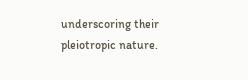underscoring their pleiotropic nature.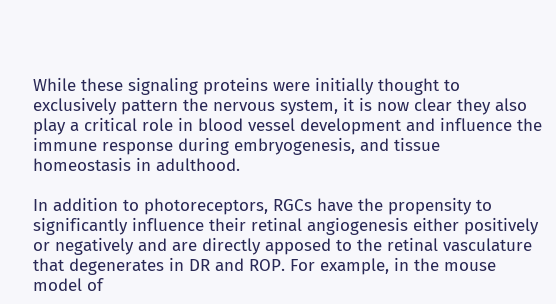While these signaling proteins were initially thought to exclusively pattern the nervous system, it is now clear they also play a critical role in blood vessel development and influence the immune response during embryogenesis, and tissue homeostasis in adulthood.

In addition to photoreceptors, RGCs have the propensity to significantly influence their retinal angiogenesis either positively or negatively and are directly apposed to the retinal vasculature that degenerates in DR and ROP. For example, in the mouse model of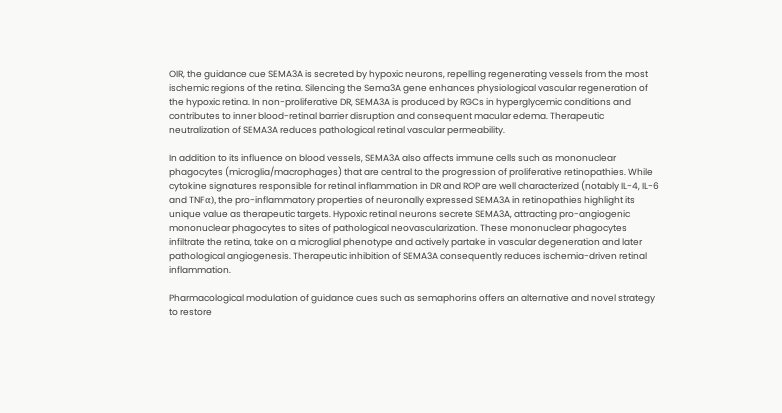OIR, the guidance cue SEMA3A is secreted by hypoxic neurons, repelling regenerating vessels from the most ischemic regions of the retina. Silencing the Sema3A gene enhances physiological vascular regeneration of the hypoxic retina. In non-proliferative DR, SEMA3A is produced by RGCs in hyperglycemic conditions and contributes to inner blood-retinal barrier disruption and consequent macular edema. Therapeutic neutralization of SEMA3A reduces pathological retinal vascular permeability.

In addition to its influence on blood vessels, SEMA3A also affects immune cells such as mononuclear phagocytes (microglia/macrophages) that are central to the progression of proliferative retinopathies. While cytokine signatures responsible for retinal inflammation in DR and ROP are well characterized (notably IL-4, IL-6 and TNFα), the pro-inflammatory properties of neuronally expressed SEMA3A in retinopathies highlight its unique value as therapeutic targets. Hypoxic retinal neurons secrete SEMA3A, attracting pro-angiogenic mononuclear phagocytes to sites of pathological neovascularization. These mononuclear phagocytes infiltrate the retina, take on a microglial phenotype and actively partake in vascular degeneration and later pathological angiogenesis. Therapeutic inhibition of SEMA3A consequently reduces ischemia-driven retinal inflammation.

Pharmacological modulation of guidance cues such as semaphorins offers an alternative and novel strategy to restore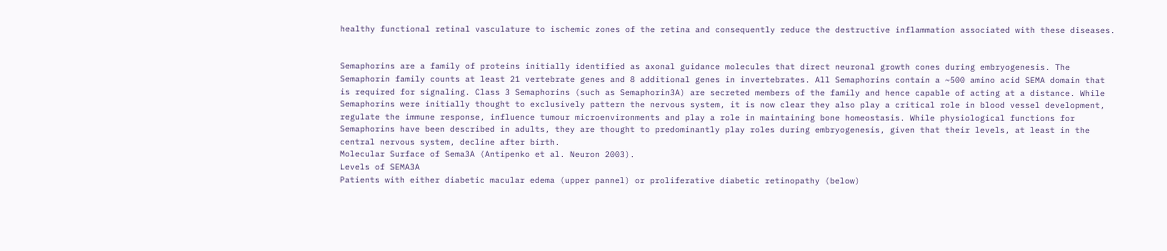healthy functional retinal vasculature to ischemic zones of the retina and consequently reduce the destructive inflammation associated with these diseases.


Semaphorins are a family of proteins initially identified as axonal guidance molecules that direct neuronal growth cones during embryogenesis. The Semaphorin family counts at least 21 vertebrate genes and 8 additional genes in invertebrates. All Semaphorins contain a ~500 amino acid SEMA domain that is required for signaling. Class 3 Semaphorins (such as Semaphorin3A) are secreted members of the family and hence capable of acting at a distance. While Semaphorins were initially thought to exclusively pattern the nervous system, it is now clear they also play a critical role in blood vessel development, regulate the immune response, influence tumour microenvironments and play a role in maintaining bone homeostasis. While physiological functions for Semaphorins have been described in adults, they are thought to predominantly play roles during embryogenesis, given that their levels, at least in the central nervous system, decline after birth.
Molecular Surface of Sema3A (Antipenko et al. Neuron 2003).
Levels of SEMA3A
Patients with either diabetic macular edema (upper pannel) or proliferative diabetic retinopathy (below)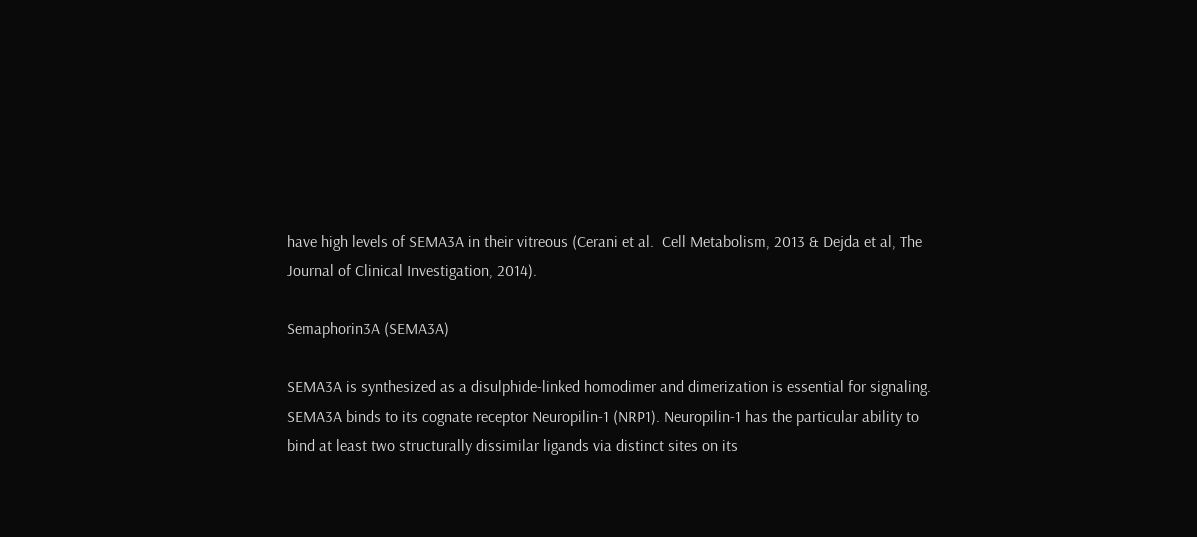have high levels of SEMA3A in their vitreous (Cerani et al.  Cell Metabolism, 2013 & Dejda et al, The Journal of Clinical Investigation, 2014).

Semaphorin3A (SEMA3A)

SEMA3A is synthesized as a disulphide-linked homodimer and dimerization is essential for signaling. SEMA3A binds to its cognate receptor Neuropilin-1 (NRP1). Neuropilin-1 has the particular ability to bind at least two structurally dissimilar ligands via distinct sites on its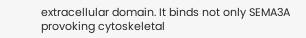extracellular domain. It binds not only SEMA3A  provoking cytoskeletal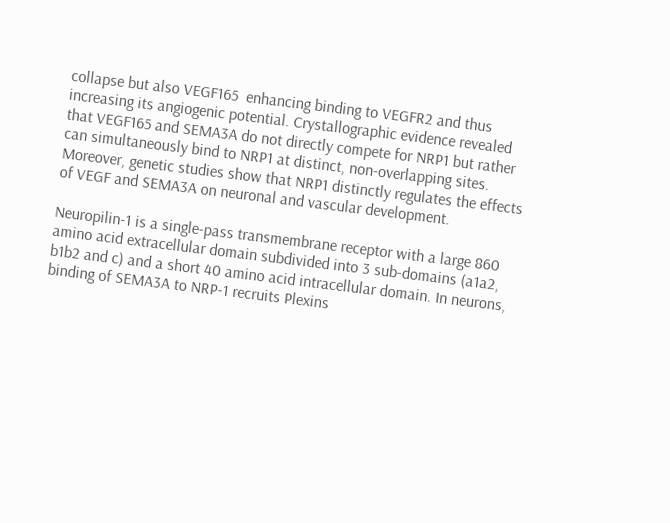collapse but also VEGF165  enhancing binding to VEGFR2 and thus increasing its angiogenic potential. Crystallographic evidence revealed that VEGF165 and SEMA3A do not directly compete for NRP1 but rather can simultaneously bind to NRP1 at distinct, non-overlapping sites. Moreover, genetic studies show that NRP1 distinctly regulates the effects of VEGF and SEMA3A on neuronal and vascular development.

Neuropilin-1 is a single-pass transmembrane receptor with a large 860 amino acid extracellular domain subdivided into 3 sub-domains (a1a2, b1b2 and c) and a short 40 amino acid intracellular domain. In neurons, binding of SEMA3A to NRP-1 recruits Plexins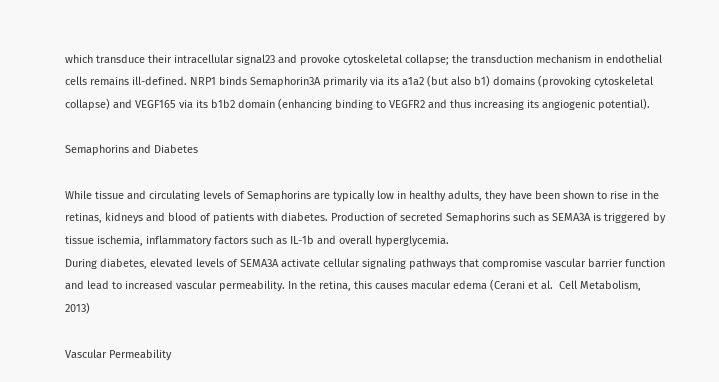which transduce their intracellular signal23 and provoke cytoskeletal collapse; the transduction mechanism in endothelial cells remains ill-defined. NRP1 binds Semaphorin3A primarily via its a1a2 (but also b1) domains (provoking cytoskeletal collapse) and VEGF165 via its b1b2 domain (enhancing binding to VEGFR2 and thus increasing its angiogenic potential).

Semaphorins and Diabetes

While tissue and circulating levels of Semaphorins are typically low in healthy adults, they have been shown to rise in the retinas, kidneys and blood of patients with diabetes. Production of secreted Semaphorins such as SEMA3A is triggered by tissue ischemia, inflammatory factors such as IL-1b and overall hyperglycemia.
During diabetes, elevated levels of SEMA3A activate cellular signaling pathways that compromise vascular barrier function and lead to increased vascular permeability. In the retina, this causes macular edema (Cerani et al.  Cell Metabolism, 2013)

Vascular Permeability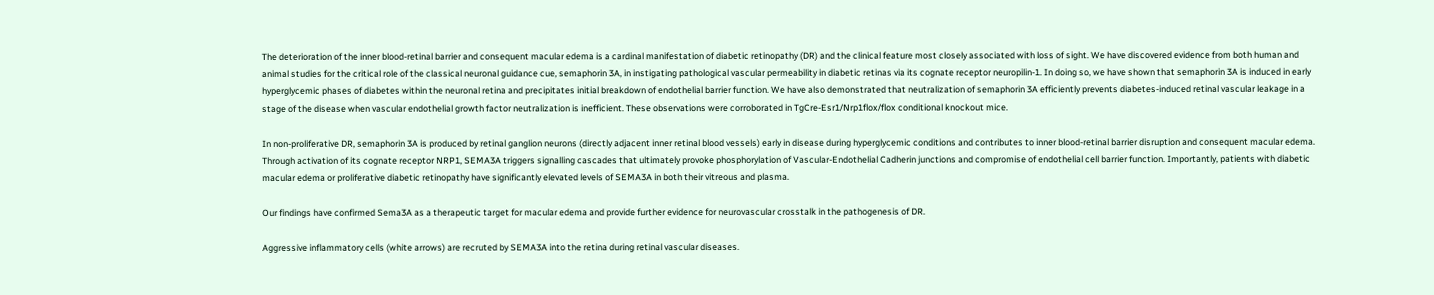The deterioration of the inner blood-retinal barrier and consequent macular edema is a cardinal manifestation of diabetic retinopathy (DR) and the clinical feature most closely associated with loss of sight. We have discovered evidence from both human and animal studies for the critical role of the classical neuronal guidance cue, semaphorin 3A, in instigating pathological vascular permeability in diabetic retinas via its cognate receptor neuropilin-1. In doing so, we have shown that semaphorin 3A is induced in early hyperglycemic phases of diabetes within the neuronal retina and precipitates initial breakdown of endothelial barrier function. We have also demonstrated that neutralization of semaphorin 3A efficiently prevents diabetes-induced retinal vascular leakage in a stage of the disease when vascular endothelial growth factor neutralization is inefficient. These observations were corroborated in TgCre-Esr1/Nrp1flox/flox conditional knockout mice.

In non-proliferative DR, semaphorin 3A is produced by retinal ganglion neurons (directly adjacent inner retinal blood vessels) early in disease during hyperglycemic conditions and contributes to inner blood-retinal barrier disruption and consequent macular edema. Through activation of its cognate receptor NRP1, SEMA3A triggers signalling cascades that ultimately provoke phosphorylation of Vascular-Endothelial Cadherin junctions and compromise of endothelial cell barrier function. Importantly, patients with diabetic macular edema or proliferative diabetic retinopathy have significantly elevated levels of SEMA3A in both their vitreous and plasma.

Our findings have confirmed Sema3A as a therapeutic target for macular edema and provide further evidence for neurovascular crosstalk in the pathogenesis of DR.

Aggressive inflammatory cells (white arrows) are recruted by SEMA3A into the retina during retinal vascular diseases.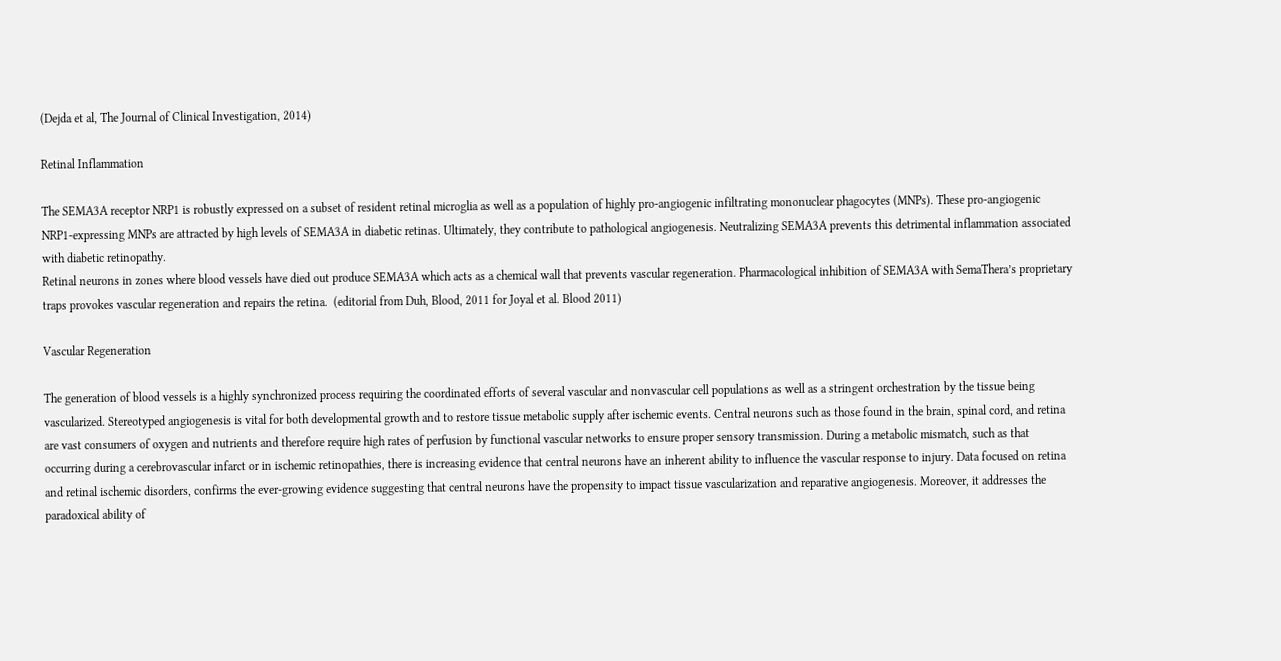(Dejda et al, The Journal of Clinical Investigation, 2014)

Retinal Inflammation

The SEMA3A receptor NRP1 is robustly expressed on a subset of resident retinal microglia as well as a population of highly pro-angiogenic infiltrating mononuclear phagocytes (MNPs). These pro-angiogenic NRP1-expressing MNPs are attracted by high levels of SEMA3A in diabetic retinas. Ultimately, they contribute to pathological angiogenesis. Neutralizing SEMA3A prevents this detrimental inflammation associated with diabetic retinopathy.
Retinal neurons in zones where blood vessels have died out produce SEMA3A which acts as a chemical wall that prevents vascular regeneration. Pharmacological inhibition of SEMA3A with SemaThera’s proprietary traps provokes vascular regeneration and repairs the retina.  (editorial from Duh, Blood, 2011 for Joyal et al. Blood 2011)

Vascular Regeneration

The generation of blood vessels is a highly synchronized process requiring the coordinated efforts of several vascular and nonvascular cell populations as well as a stringent orchestration by the tissue being vascularized. Stereotyped angiogenesis is vital for both developmental growth and to restore tissue metabolic supply after ischemic events. Central neurons such as those found in the brain, spinal cord, and retina are vast consumers of oxygen and nutrients and therefore require high rates of perfusion by functional vascular networks to ensure proper sensory transmission. During a metabolic mismatch, such as that occurring during a cerebrovascular infarct or in ischemic retinopathies, there is increasing evidence that central neurons have an inherent ability to influence the vascular response to injury. Data focused on retina and retinal ischemic disorders, confirms the ever-growing evidence suggesting that central neurons have the propensity to impact tissue vascularization and reparative angiogenesis. Moreover, it addresses the paradoxical ability of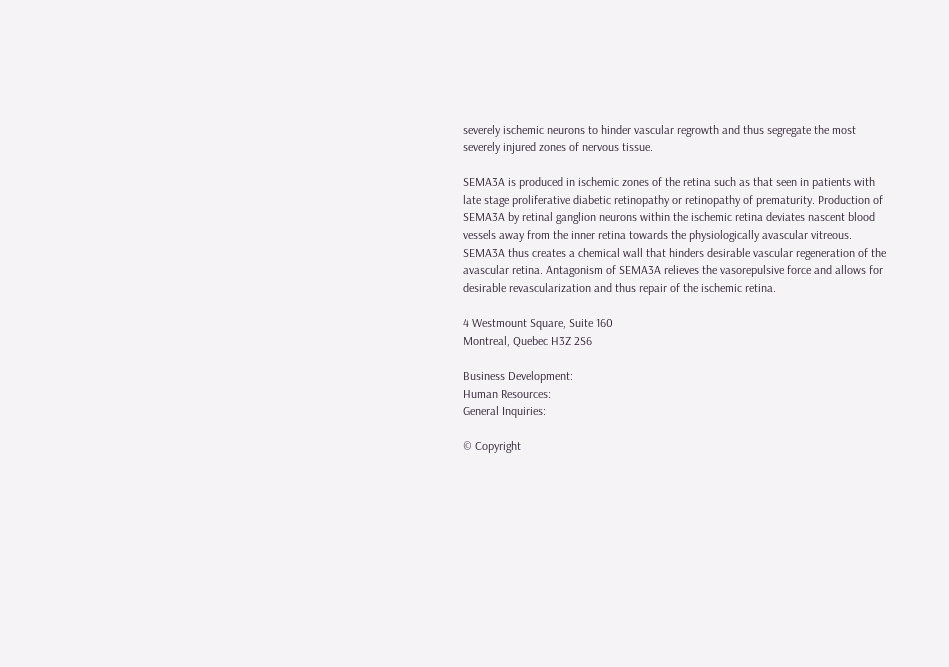severely ischemic neurons to hinder vascular regrowth and thus segregate the most severely injured zones of nervous tissue.

SEMA3A is produced in ischemic zones of the retina such as that seen in patients with late stage proliferative diabetic retinopathy or retinopathy of prematurity. Production of SEMA3A by retinal ganglion neurons within the ischemic retina deviates nascent blood vessels away from the inner retina towards the physiologically avascular vitreous. SEMA3A thus creates a chemical wall that hinders desirable vascular regeneration of the avascular retina. Antagonism of SEMA3A relieves the vasorepulsive force and allows for desirable revascularization and thus repair of the ischemic retina.

4 Westmount Square, Suite 160
Montreal, Quebec H3Z 2S6

Business Development:
Human Resources:
General Inquiries:

© Copyright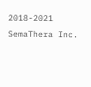2018-2021 SemaThera Inc.